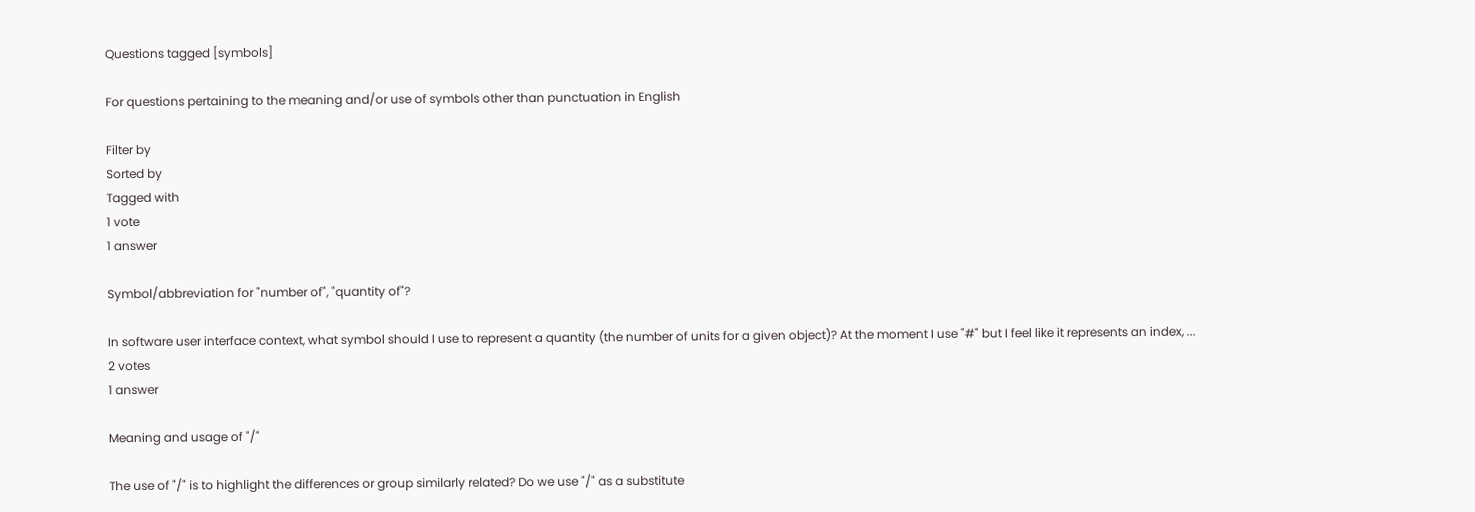Questions tagged [symbols]

For questions pertaining to the meaning and/or use of symbols other than punctuation in English

Filter by
Sorted by
Tagged with
1 vote
1 answer

Symbol/abbreviation for "number of", "quantity of"?

In software user interface context, what symbol should I use to represent a quantity (the number of units for a given object)? At the moment I use "#" but I feel like it represents an index, ...
2 votes
1 answer

Meaning and usage of "/"

The use of "/" is to highlight the differences or group similarly related? Do we use "/" as a substitute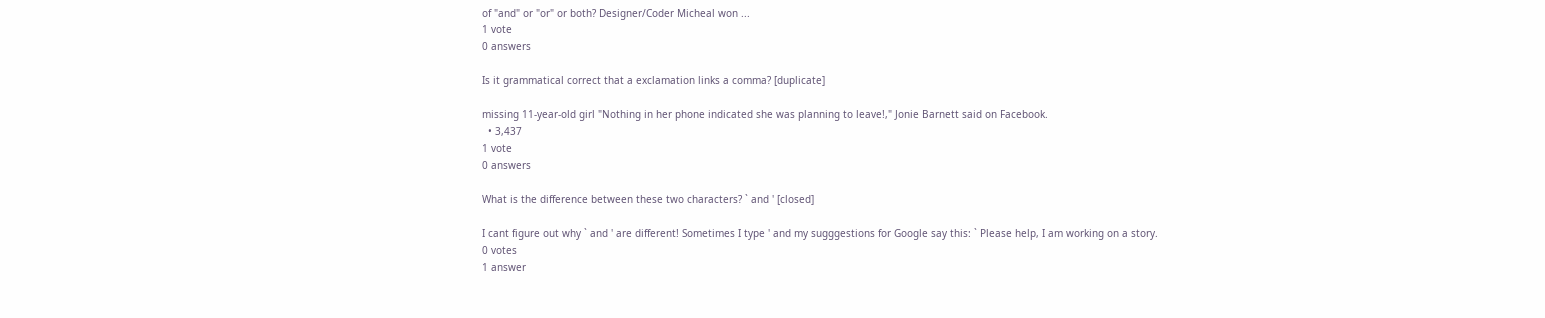of "and" or "or" or both? Designer/Coder Micheal won ...
1 vote
0 answers

Is it grammatical correct that a exclamation links a comma? [duplicate]

missing 11-year-old girl "Nothing in her phone indicated she was planning to leave!," Jonie Barnett said on Facebook.
  • 3,437
1 vote
0 answers

What is the difference between these two characters? ` and ' [closed]

I cant figure out why ` and ' are different! Sometimes I type ' and my sugggestions for Google say this: ` Please help, I am working on a story.
0 votes
1 answer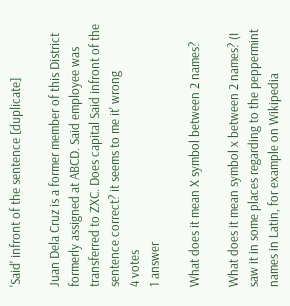'Said' infront of the sentence [duplicate]

Juan Dela Cruz is a former member of this District formerly assigned at ABCD. Said employee was transferred to ZXC. Does capital Said infront of the sentence correct? it seems to me it' wrong
4 votes
1 answer

What does it mean X symbol between 2 names?

What does it mean symbol x between 2 names? (I saw it in some places regarding to the peppermint names in Latin, for example on Wikipedia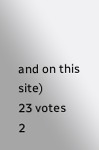and on this site)
23 votes
2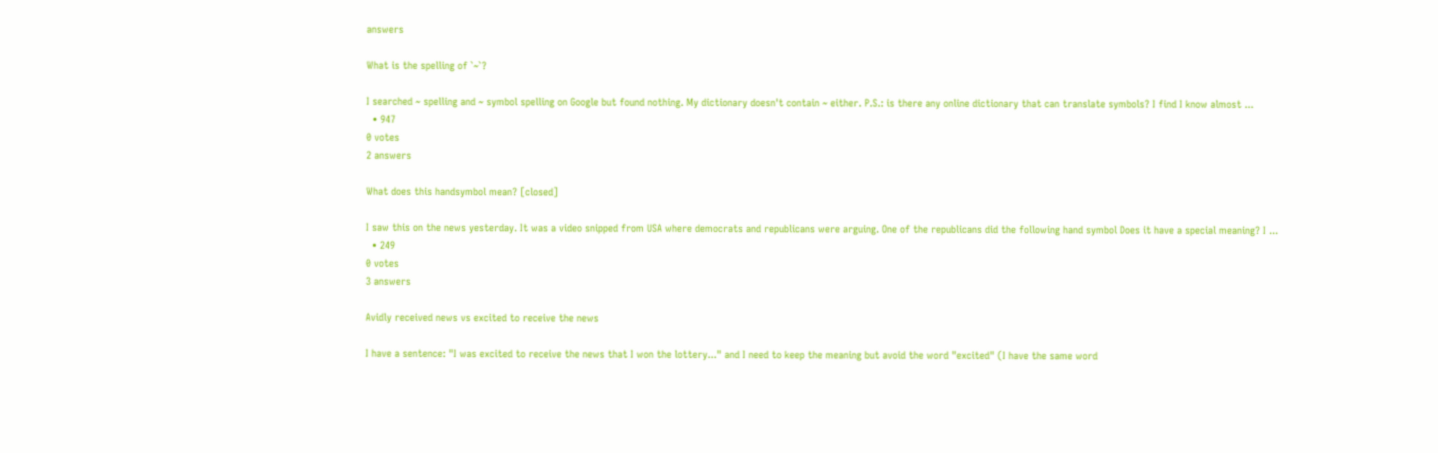answers

What is the spelling of `~`?

I searched ~ spelling and ~ symbol spelling on Google but found nothing. My dictionary doesn't contain ~ either. P.S.: is there any online dictionary that can translate symbols? I find I know almost ...
  • 947
0 votes
2 answers

What does this handsymbol mean? [closed]

I saw this on the news yesterday. It was a video snipped from USA where democrats and republicans were arguing. One of the republicans did the following hand symbol Does it have a special meaning? I ...
  • 249
0 votes
3 answers

Avidly received news vs excited to receive the news

I have a sentence: "I was excited to receive the news that I won the lottery..." and I need to keep the meaning but avoid the word "excited" (I have the same word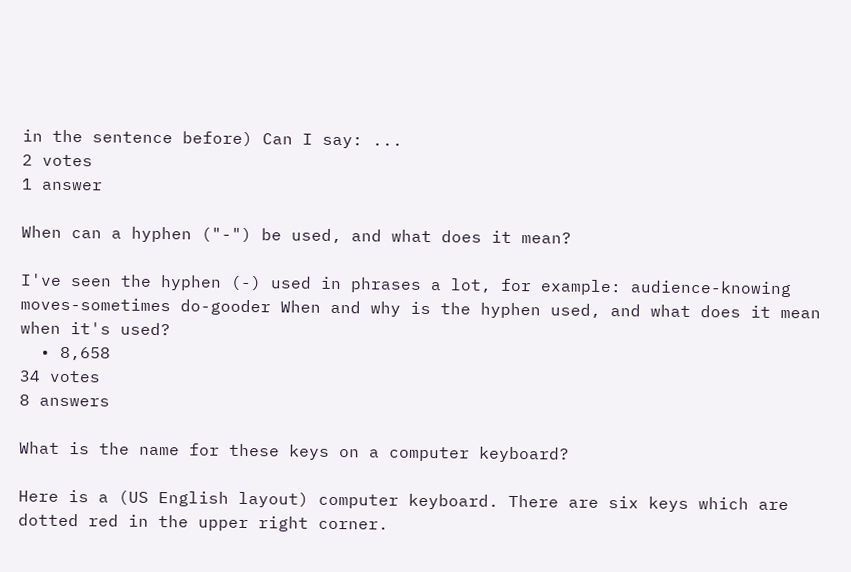in the sentence before) Can I say: ...
2 votes
1 answer

When can a hyphen ("-") be used, and what does it mean?

I've seen the hyphen (-) used in phrases a lot, for example: audience-knowing moves-sometimes do-gooder When and why is the hyphen used, and what does it mean when it's used?
  • 8,658
34 votes
8 answers

What is the name for these keys on a computer keyboard?

Here is a (US English layout) computer keyboard. There are six keys which are dotted red in the upper right corner.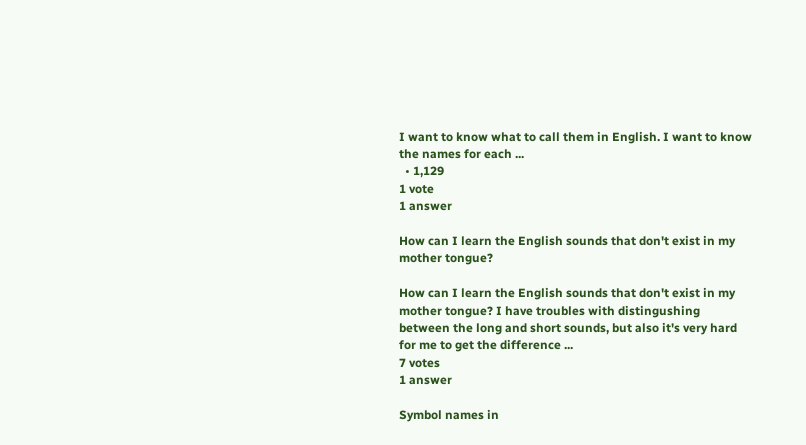I want to know what to call them in English. I want to know the names for each ...
  • 1,129
1 vote
1 answer

How can I learn the English sounds that don't exist in my mother tongue?

How can I learn the English sounds that don't exist in my mother tongue? I have troubles with distingushing between the long and short sounds, but also it's very hard for me to get the difference ...
7 votes
1 answer

Symbol names in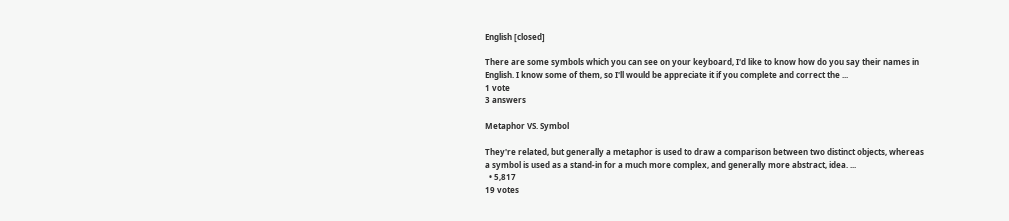English [closed]

There are some symbols which you can see on your keyboard, I'd like to know how do you say their names in English. I know some of them, so I'll would be appreciate it if you complete and correct the ...
1 vote
3 answers

Metaphor VS. Symbol

They're related, but generally a metaphor is used to draw a comparison between two distinct objects, whereas a symbol is used as a stand-in for a much more complex, and generally more abstract, idea. ...
  • 5,817
19 votes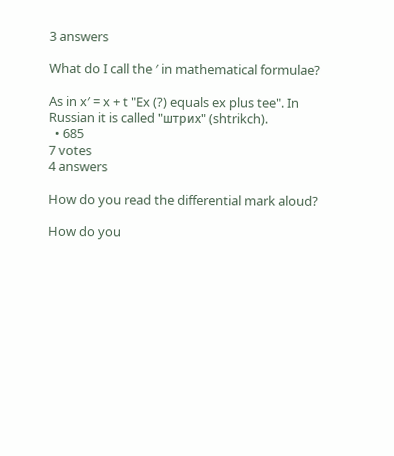3 answers

What do I call the ′ in mathematical formulae?

As in x′ = x + t "Ex (?) equals ex plus tee". In Russian it is called "штрих" (shtrikch).
  • 685
7 votes
4 answers

How do you read the differential mark aloud?

How do you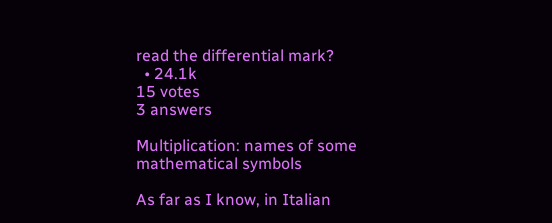read the differential mark?
  • 24.1k
15 votes
3 answers

Multiplication: names of some mathematical symbols

As far as I know, in Italian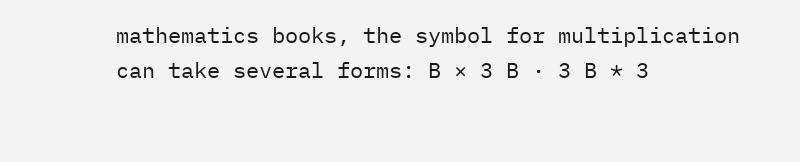mathematics books, the symbol for multiplication can take several forms: B × 3 B · 3 B * 3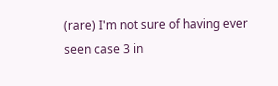(rare) I'm not sure of having ever seen case 3 in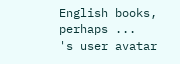English books, perhaps ...
's user avatar